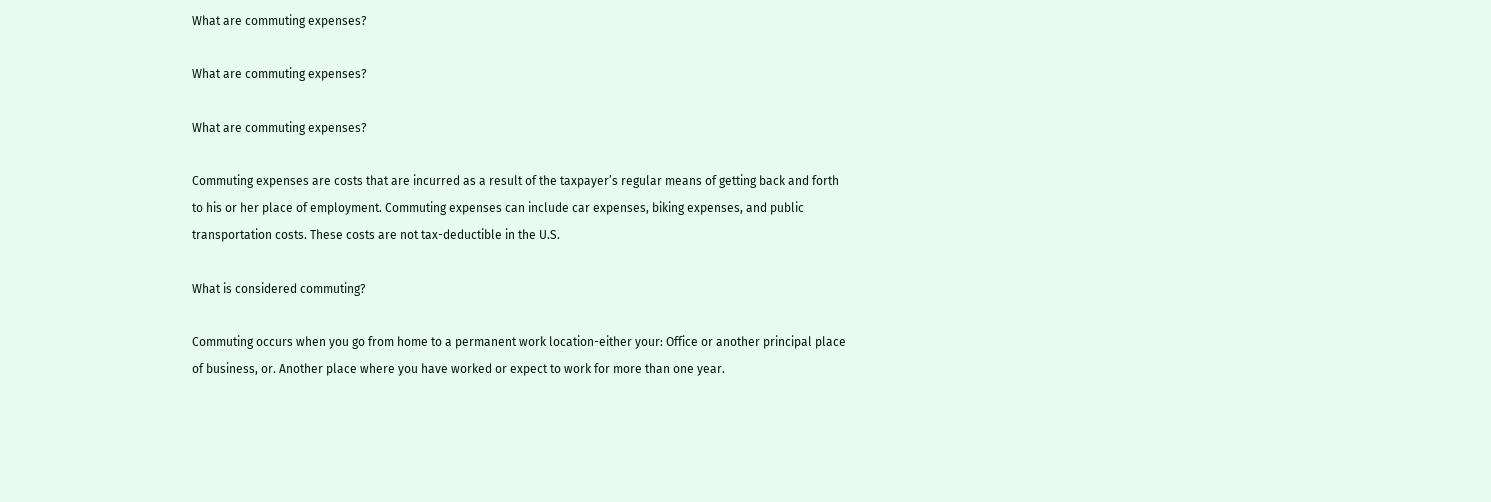What are commuting expenses?

What are commuting expenses?

What are commuting expenses?

Commuting expenses are costs that are incurred as a result of the taxpayer’s regular means of getting back and forth to his or her place of employment. Commuting expenses can include car expenses, biking expenses, and public transportation costs. These costs are not tax-deductible in the U.S.

What is considered commuting?

Commuting occurs when you go from home to a permanent work location-either your: Office or another principal place of business, or. Another place where you have worked or expect to work for more than one year.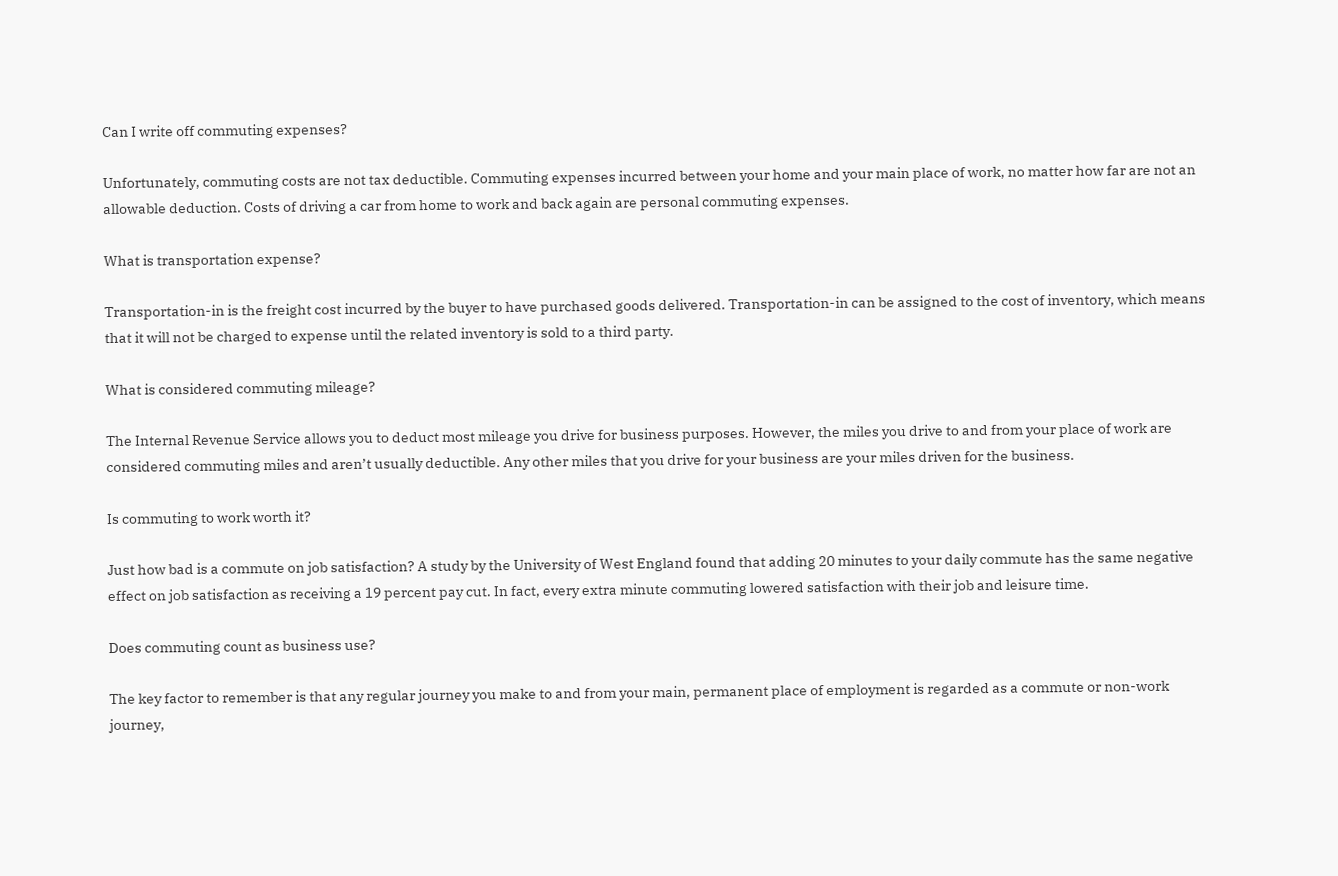Can I write off commuting expenses?

Unfortunately, commuting costs are not tax deductible. Commuting expenses incurred between your home and your main place of work, no matter how far are not an allowable deduction. Costs of driving a car from home to work and back again are personal commuting expenses.

What is transportation expense?

Transportation-in is the freight cost incurred by the buyer to have purchased goods delivered. Transportation-in can be assigned to the cost of inventory, which means that it will not be charged to expense until the related inventory is sold to a third party.

What is considered commuting mileage?

The Internal Revenue Service allows you to deduct most mileage you drive for business purposes. However, the miles you drive to and from your place of work are considered commuting miles and aren’t usually deductible. Any other miles that you drive for your business are your miles driven for the business.

Is commuting to work worth it?

Just how bad is a commute on job satisfaction? A study by the University of West England found that adding 20 minutes to your daily commute has the same negative effect on job satisfaction as receiving a 19 percent pay cut. In fact, every extra minute commuting lowered satisfaction with their job and leisure time.

Does commuting count as business use?

The key factor to remember is that any regular journey you make to and from your main, permanent place of employment is regarded as a commute or non-work journey,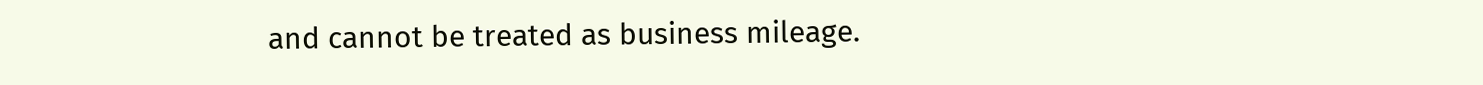and cannot be treated as business mileage.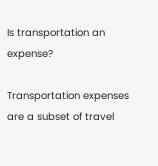Is transportation an expense?

Transportation expenses are a subset of travel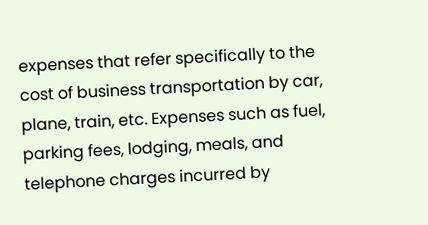expenses that refer specifically to the cost of business transportation by car, plane, train, etc. Expenses such as fuel, parking fees, lodging, meals, and telephone charges incurred by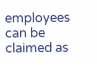employees can be claimed as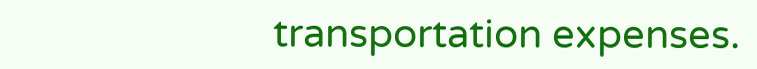transportation expenses.